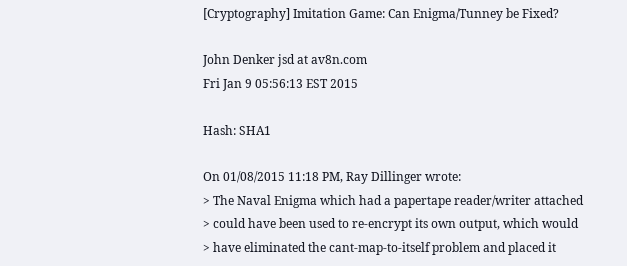[Cryptography] Imitation Game: Can Enigma/Tunney be Fixed?

John Denker jsd at av8n.com
Fri Jan 9 05:56:13 EST 2015

Hash: SHA1

On 01/08/2015 11:18 PM, Ray Dillinger wrote:
> The Naval Enigma which had a papertape reader/writer attached
> could have been used to re-encrypt its own output, which would
> have eliminated the cant-map-to-itself problem and placed it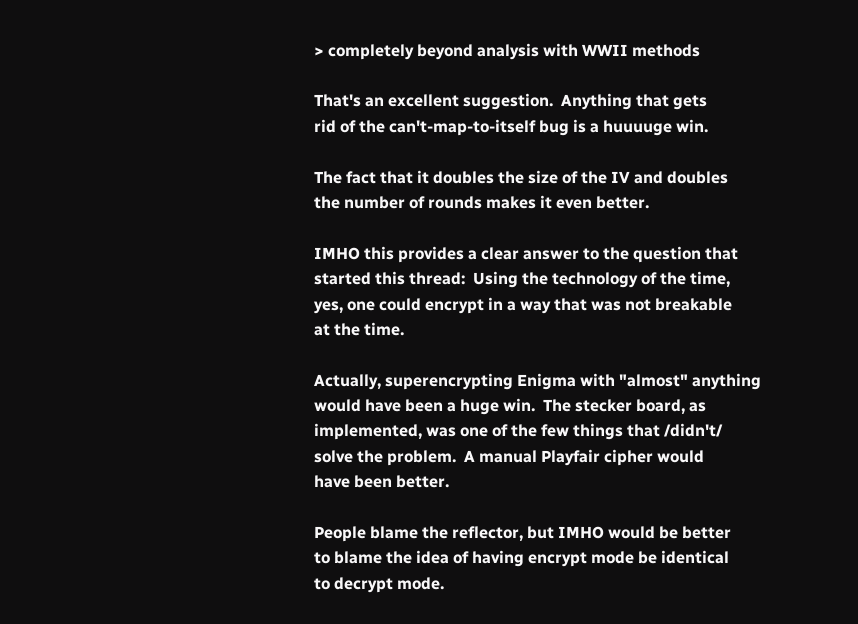> completely beyond analysis with WWII methods

That's an excellent suggestion.  Anything that gets
rid of the can't-map-to-itself bug is a huuuuge win.

The fact that it doubles the size of the IV and doubles
the number of rounds makes it even better.

IMHO this provides a clear answer to the question that
started this thread:  Using the technology of the time,
yes, one could encrypt in a way that was not breakable
at the time.

Actually, superencrypting Enigma with "almost" anything
would have been a huge win.  The stecker board, as
implemented, was one of the few things that /didn't/
solve the problem.  A manual Playfair cipher would
have been better.

People blame the reflector, but IMHO would be better
to blame the idea of having encrypt mode be identical
to decrypt mode.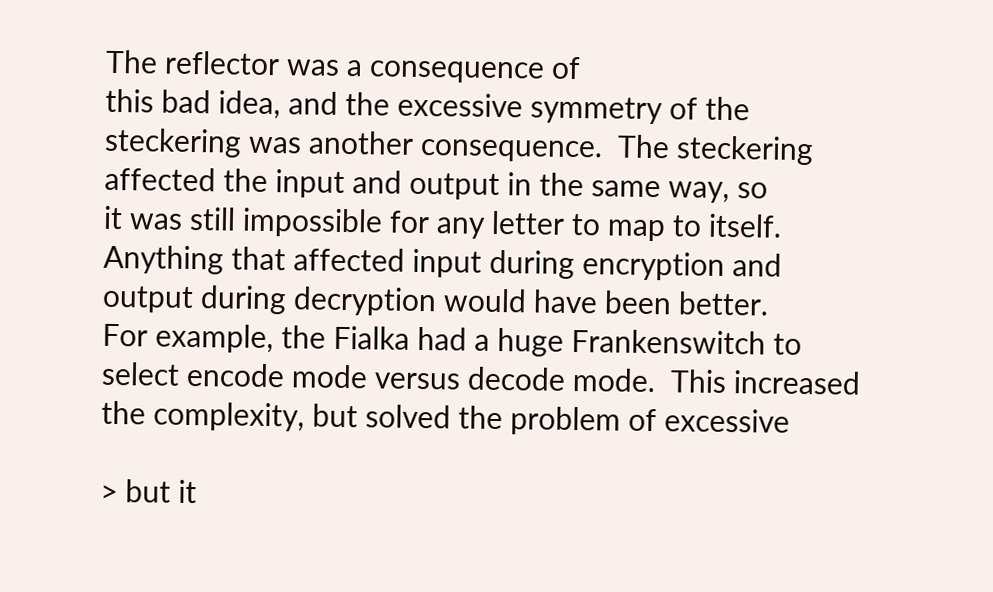The reflector was a consequence of
this bad idea, and the excessive symmetry of the
steckering was another consequence.  The steckering
affected the input and output in the same way, so
it was still impossible for any letter to map to itself.
Anything that affected input during encryption and
output during decryption would have been better.
For example, the Fialka had a huge Frankenswitch to
select encode mode versus decode mode.  This increased
the complexity, but solved the problem of excessive

> but it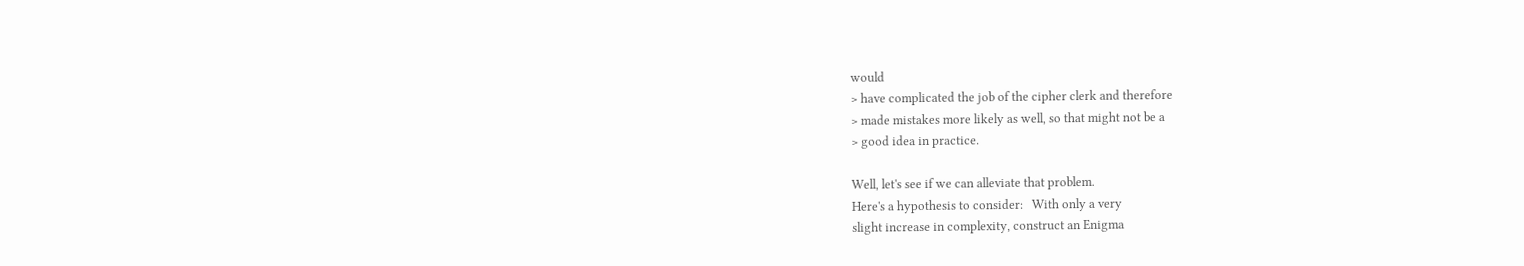would
> have complicated the job of the cipher clerk and therefore
> made mistakes more likely as well, so that might not be a
> good idea in practice.

Well, let's see if we can alleviate that problem.
Here's a hypothesis to consider:   With only a very
slight increase in complexity, construct an Enigma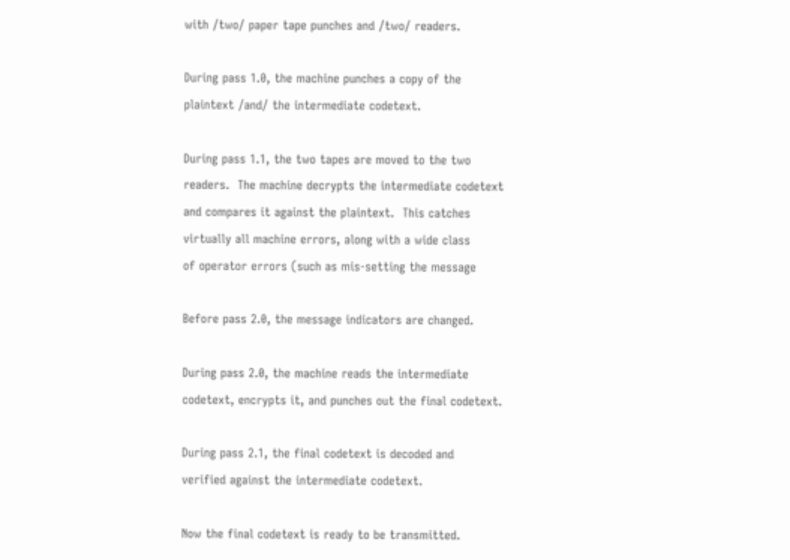with /two/ paper tape punches and /two/ readers.

During pass 1.0, the machine punches a copy of the
plaintext /and/ the intermediate codetext.

During pass 1.1, the two tapes are moved to the two
readers.  The machine decrypts the intermediate codetext
and compares it against the plaintext.  This catches
virtually all machine errors, along with a wide class
of operator errors (such as mis-setting the message

Before pass 2.0, the message indicators are changed.

During pass 2.0, the machine reads the intermediate
codetext, encrypts it, and punches out the final codetext.

During pass 2.1, the final codetext is decoded and
verified against the intermediate codetext.

Now the final codetext is ready to be transmitted.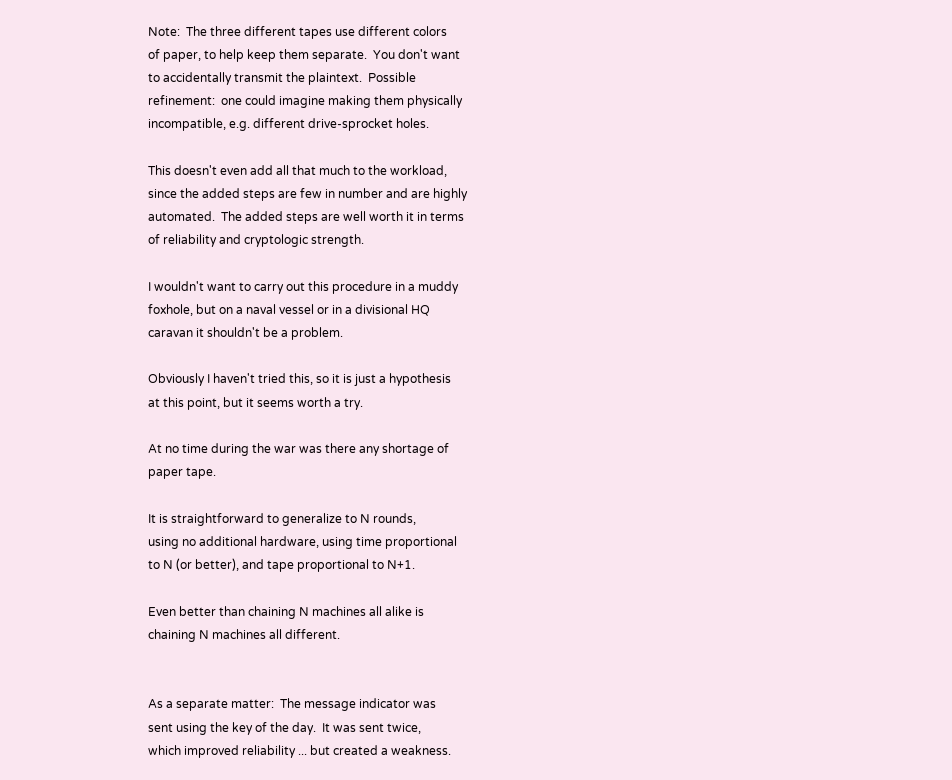Note:  The three different tapes use different colors
of paper, to help keep them separate.  You don't want
to accidentally transmit the plaintext.  Possible
refinement:  one could imagine making them physically
incompatible, e.g. different drive-sprocket holes.

This doesn't even add all that much to the workload,
since the added steps are few in number and are highly
automated.  The added steps are well worth it in terms
of reliability and cryptologic strength.

I wouldn't want to carry out this procedure in a muddy
foxhole, but on a naval vessel or in a divisional HQ
caravan it shouldn't be a problem.

Obviously I haven't tried this, so it is just a hypothesis
at this point, but it seems worth a try.

At no time during the war was there any shortage of
paper tape.

It is straightforward to generalize to N rounds,
using no additional hardware, using time proportional
to N (or better), and tape proportional to N+1.

Even better than chaining N machines all alike is
chaining N machines all different.


As a separate matter:  The message indicator was
sent using the key of the day.  It was sent twice,
which improved reliability ... but created a weakness.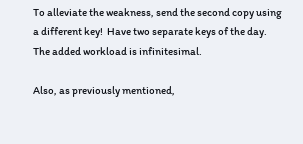To alleviate the weakness, send the second copy using
a different key!  Have two separate keys of the day.
The added workload is infinitesimal.

Also, as previously mentioned,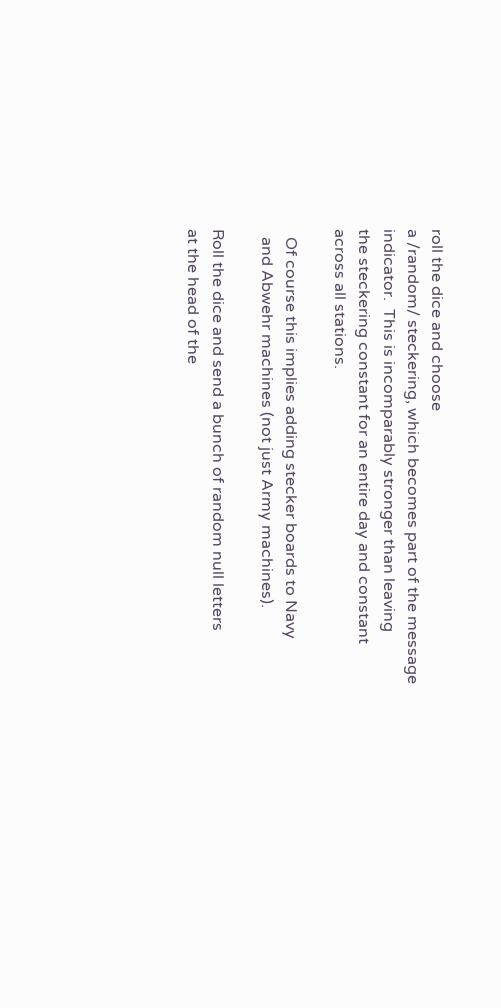roll the dice and choose
a /random/ steckering, which becomes part of the message
indicator.  This is incomparably stronger than leaving
the steckering constant for an entire day and constant
across all stations.

  Of course this implies adding stecker boards to Navy
  and Abwehr machines (not just Army machines).

Roll the dice and send a bunch of random null letters
at the head of the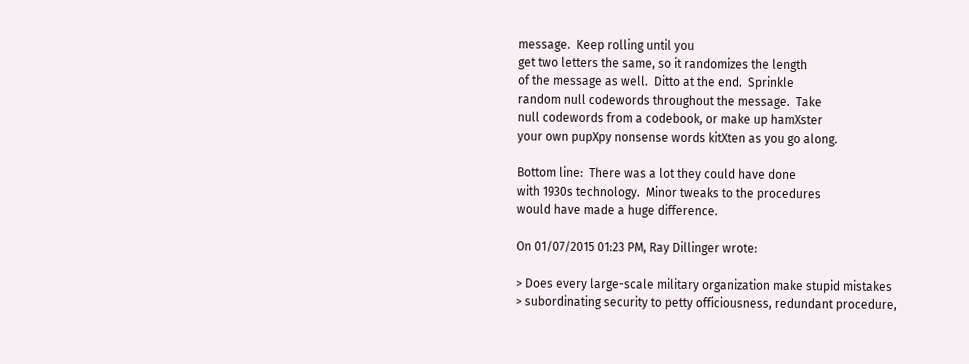message.  Keep rolling until you
get two letters the same, so it randomizes the length
of the message as well.  Ditto at the end.  Sprinkle
random null codewords throughout the message.  Take
null codewords from a codebook, or make up hamXster
your own pupXpy nonsense words kitXten as you go along.

Bottom line:  There was a lot they could have done
with 1930s technology.  Minor tweaks to the procedures
would have made a huge difference.

On 01/07/2015 01:23 PM, Ray Dillinger wrote:

> Does every large-scale military organization make stupid mistakes
> subordinating security to petty officiousness, redundant procedure,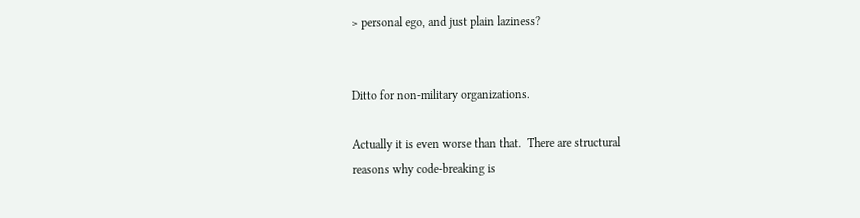> personal ego, and just plain laziness?


Ditto for non-military organizations.

Actually it is even worse than that.  There are structural
reasons why code-breaking is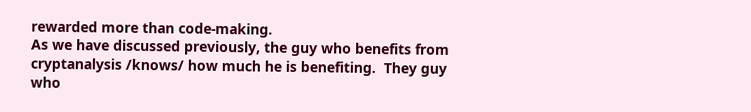rewarded more than code-making.
As we have discussed previously, the guy who benefits from
cryptanalysis /knows/ how much he is benefiting.  They guy
who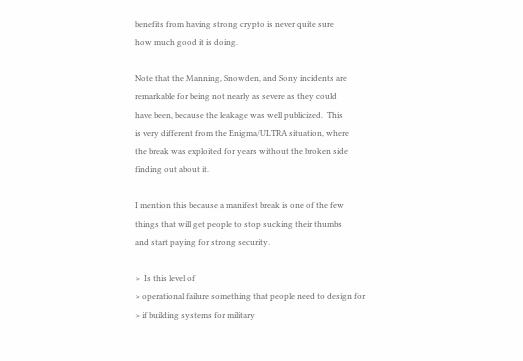benefits from having strong crypto is never quite sure
how much good it is doing.

Note that the Manning, Snowden, and Sony incidents are
remarkable for being not nearly as severe as they could
have been, because the leakage was well publicized.  This
is very different from the Enigma/ULTRA situation, where
the break was exploited for years without the broken side
finding out about it.

I mention this because a manifest break is one of the few
things that will get people to stop sucking their thumbs
and start paying for strong security.

>  Is this level of
> operational failure something that people need to design for
> if building systems for military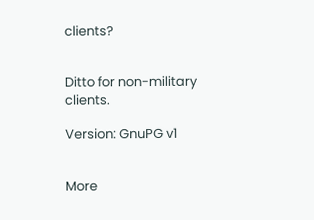clients?


Ditto for non-military clients.

Version: GnuPG v1


More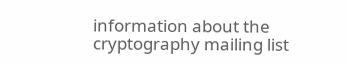information about the cryptography mailing list